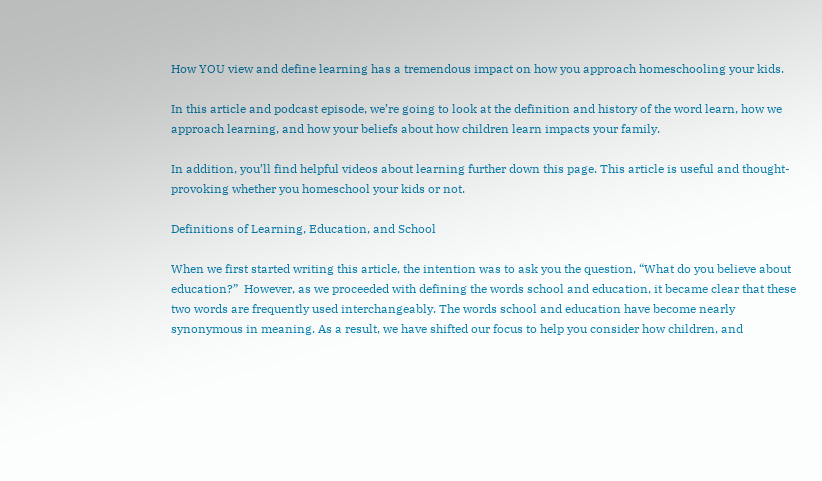How YOU view and define learning has a tremendous impact on how you approach homeschooling your kids.

In this article and podcast episode, we’re going to look at the definition and history of the word learn, how we approach learning, and how your beliefs about how children learn impacts your family.

In addition, you’ll find helpful videos about learning further down this page. This article is useful and thought-provoking whether you homeschool your kids or not.

Definitions of Learning, Education, and School

When we first started writing this article, the intention was to ask you the question, “What do you believe about education?”  However, as we proceeded with defining the words school and education, it became clear that these two words are frequently used interchangeably. The words school and education have become nearly synonymous in meaning. As a result, we have shifted our focus to help you consider how children, and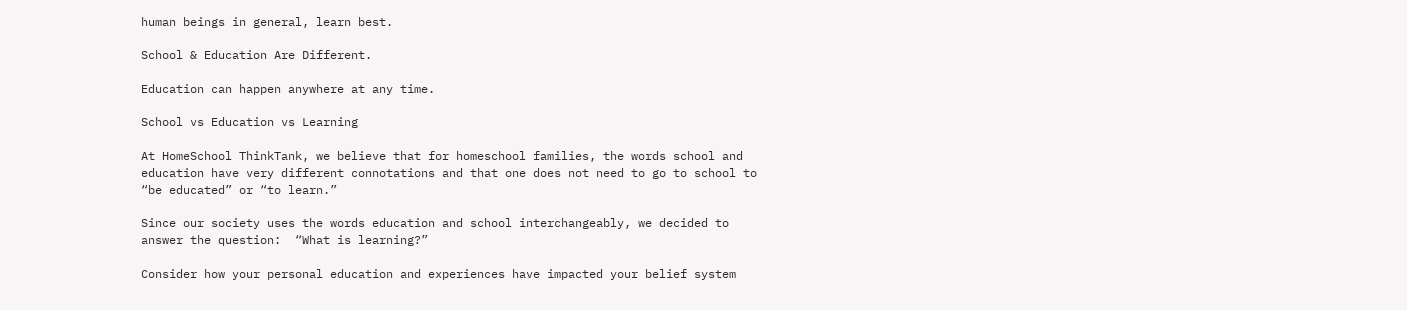human beings in general, learn best.

School & Education Are Different.

Education can happen anywhere at any time.

School vs Education vs Learning

At HomeSchool ThinkTank, we believe that for homeschool families, the words school and education have very different connotations and that one does not need to go to school to “be educated” or “to learn.”

Since our society uses the words education and school interchangeably, we decided to answer the question:  “What is learning?”

Consider how your personal education and experiences have impacted your belief system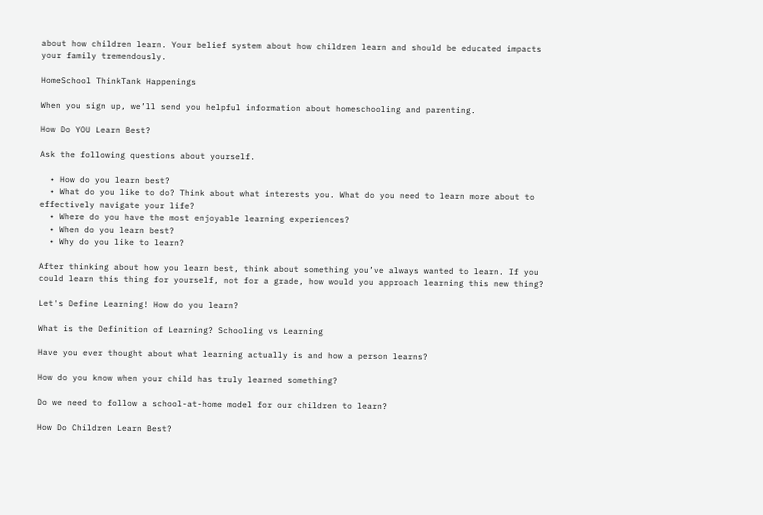about how children learn. Your belief system about how children learn and should be educated impacts your family tremendously.

HomeSchool ThinkTank Happenings

When you sign up, we’ll send you helpful information about homeschooling and parenting.

How Do YOU Learn Best?

Ask the following questions about yourself.

  • How do you learn best?
  • What do you like to do? Think about what interests you. What do you need to learn more about to effectively navigate your life?
  • Where do you have the most enjoyable learning experiences?
  • When do you learn best?
  • Why do you like to learn?

After thinking about how you learn best, think about something you’ve always wanted to learn. If you could learn this thing for yourself, not for a grade, how would you approach learning this new thing?

Let's Define Learning! How do you learn?

What is the Definition of Learning? Schooling vs Learning

Have you ever thought about what learning actually is and how a person learns?

How do you know when your child has truly learned something?

Do we need to follow a school-at-home model for our children to learn?

How Do Children Learn Best?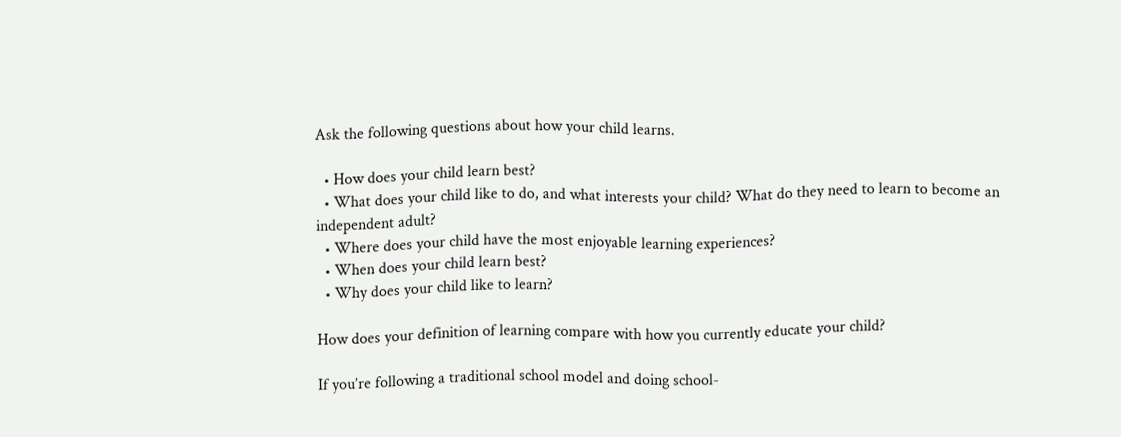Ask the following questions about how your child learns.

  • How does your child learn best?
  • What does your child like to do, and what interests your child? What do they need to learn to become an independent adult?
  • Where does your child have the most enjoyable learning experiences?
  • When does your child learn best?
  • Why does your child like to learn?

How does your definition of learning compare with how you currently educate your child?

If you’re following a traditional school model and doing school-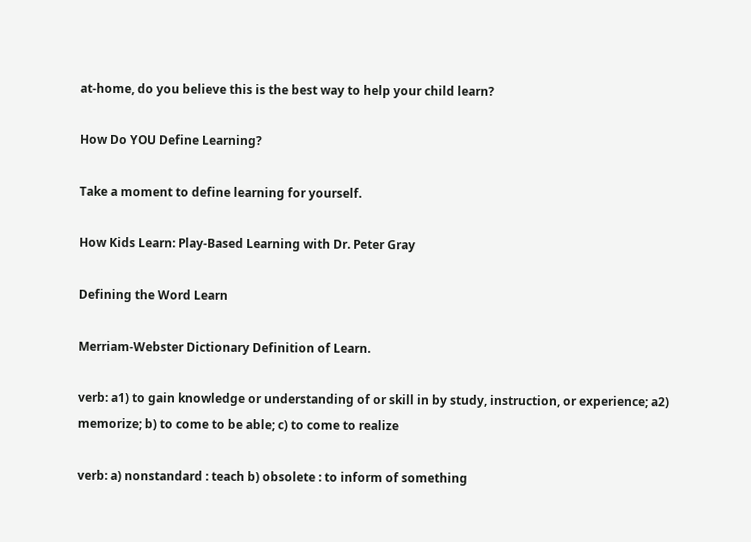at-home, do you believe this is the best way to help your child learn?

How Do YOU Define Learning?

Take a moment to define learning for yourself.

How Kids Learn: Play-Based Learning with Dr. Peter Gray

Defining the Word Learn

Merriam-Webster Dictionary Definition of Learn.

verb: a1) to gain knowledge or understanding of or skill in by study, instruction, or experience; a2) memorize; b) to come to be able; c) to come to realize

verb: a) nonstandard : teach b) obsolete : to inform of something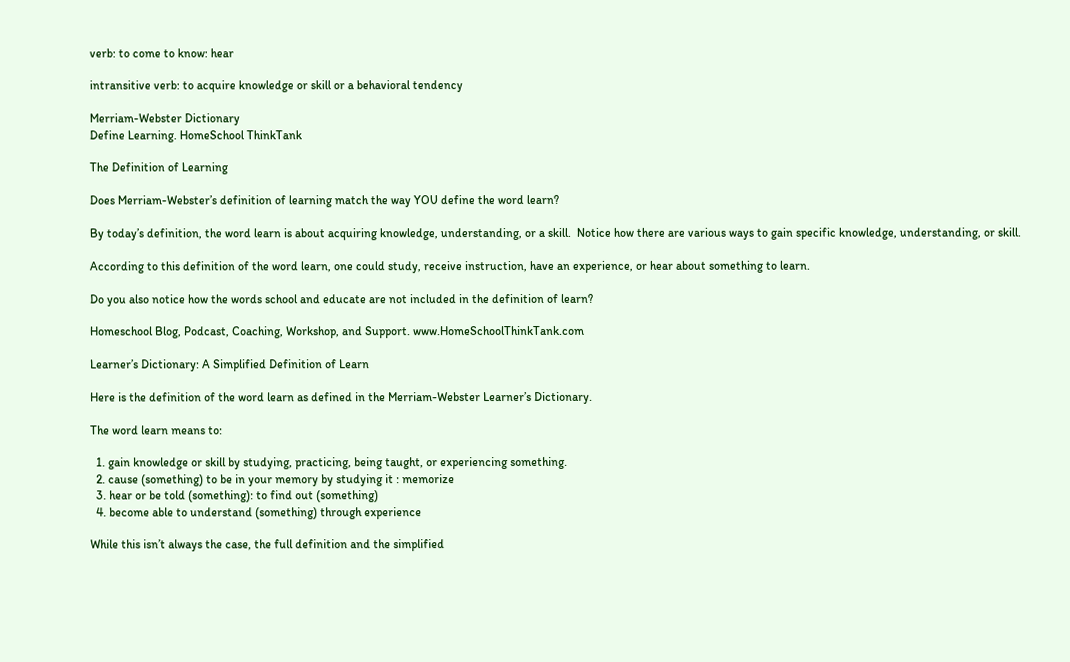verb: to come to know: hear

intransitive verb: to acquire knowledge or skill or a behavioral tendency

Merriam-Webster Dictionary
Define Learning. HomeSchool ThinkTank

The Definition of Learning

Does Merriam-Webster’s definition of learning match the way YOU define the word learn?

By today’s definition, the word learn is about acquiring knowledge, understanding, or a skill.  Notice how there are various ways to gain specific knowledge, understanding, or skill.

According to this definition of the word learn, one could study, receive instruction, have an experience, or hear about something to learn.

Do you also notice how the words school and educate are not included in the definition of learn?

Homeschool Blog, Podcast, Coaching, Workshop, and Support. www.HomeSchoolThinkTank.com

Learner’s Dictionary: A Simplified Definition of Learn

Here is the definition of the word learn as defined in the Merriam-Webster Learner’s Dictionary.

The word learn means to:

  1. gain knowledge or skill by studying, practicing, being taught, or experiencing something.
  2. cause (something) to be in your memory by studying it : memorize
  3. hear or be told (something): to find out (something)
  4. become able to understand (something) through experience

While this isn’t always the case, the full definition and the simplified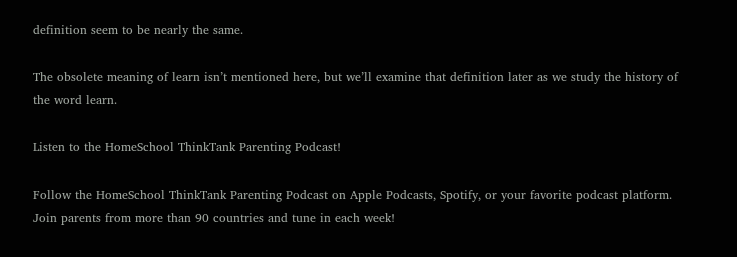definition seem to be nearly the same.

The obsolete meaning of learn isn’t mentioned here, but we’ll examine that definition later as we study the history of the word learn.

Listen to the HomeSchool ThinkTank Parenting Podcast!

Follow the HomeSchool ThinkTank Parenting Podcast on Apple Podcasts, Spotify, or your favorite podcast platform. Join parents from more than 90 countries and tune in each week!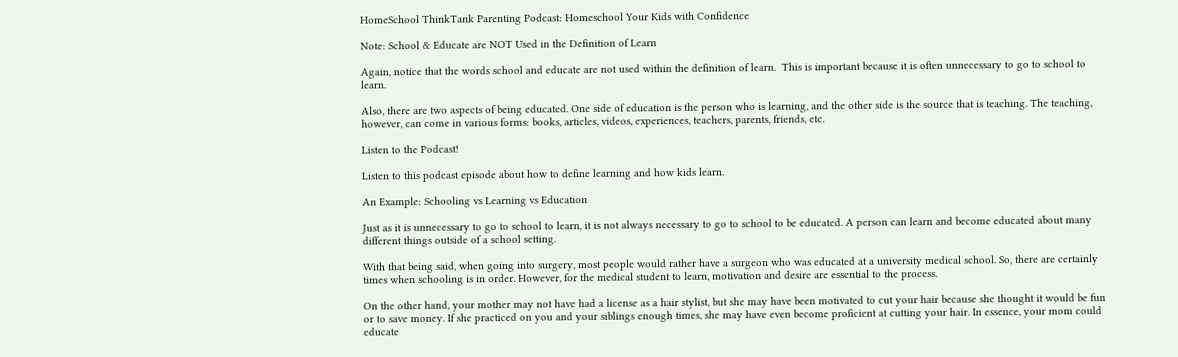HomeSchool ThinkTank Parenting Podcast: Homeschool Your Kids with Confidence

Note: School & Educate are NOT Used in the Definition of Learn

Again, notice that the words school and educate are not used within the definition of learn.  This is important because it is often unnecessary to go to school to learn.

Also, there are two aspects of being educated. One side of education is the person who is learning, and the other side is the source that is teaching. The teaching, however, can come in various forms: books, articles, videos, experiences, teachers, parents, friends, etc.

Listen to the Podcast!

Listen to this podcast episode about how to define learning and how kids learn.

An Example: Schooling vs Learning vs Education

Just as it is unnecessary to go to school to learn, it is not always necessary to go to school to be educated. A person can learn and become educated about many different things outside of a school setting.

With that being said, when going into surgery, most people would rather have a surgeon who was educated at a university medical school. So, there are certainly times when schooling is in order. However, for the medical student to learn, motivation and desire are essential to the process.

On the other hand, your mother may not have had a license as a hair stylist, but she may have been motivated to cut your hair because she thought it would be fun or to save money. If she practiced on you and your siblings enough times, she may have even become proficient at cutting your hair. In essence, your mom could educate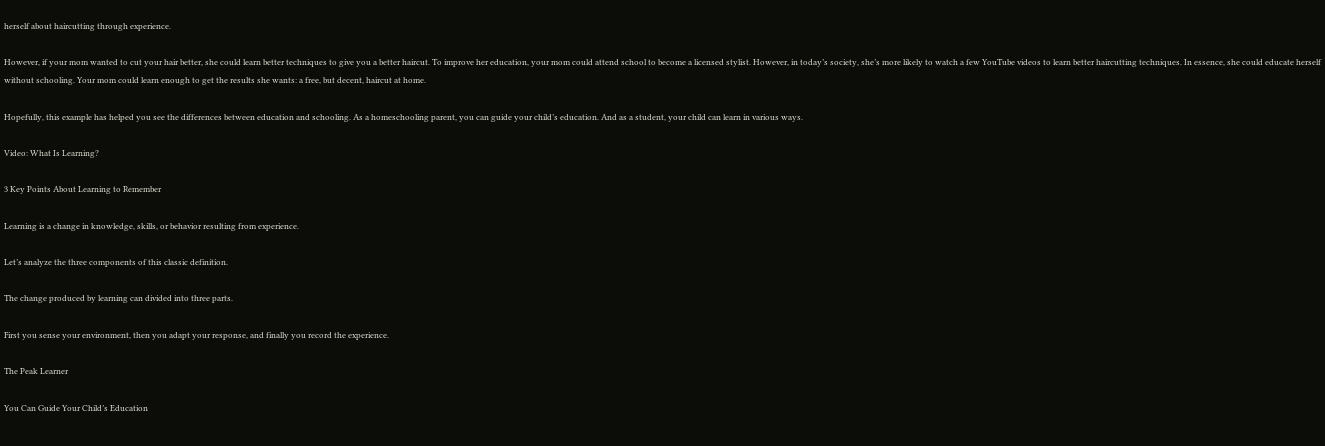herself about haircutting through experience.

However, if your mom wanted to cut your hair better, she could learn better techniques to give you a better haircut. To improve her education, your mom could attend school to become a licensed stylist. However, in today’s society, she’s more likely to watch a few YouTube videos to learn better haircutting techniques. In essence, she could educate herself without schooling. Your mom could learn enough to get the results she wants: a free, but decent, haircut at home.

Hopefully, this example has helped you see the differences between education and schooling. As a homeschooling parent, you can guide your child’s education. And as a student, your child can learn in various ways.

Video: What Is Learning?

3 Key Points About Learning to Remember

Learning is a change in knowledge, skills, or behavior resulting from experience.

Let’s analyze the three components of this classic definition.

The change produced by learning can divided into three parts.

First you sense your environment, then you adapt your response, and finally you record the experience.

The Peak Learner

You Can Guide Your Child’s Education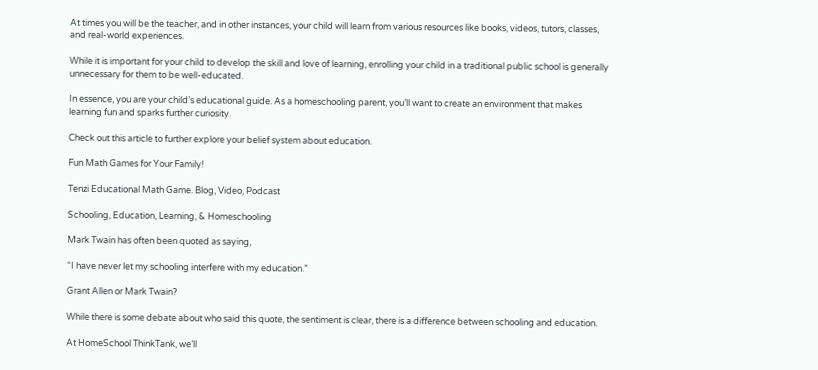At times you will be the teacher, and in other instances, your child will learn from various resources like books, videos, tutors, classes, and real-world experiences.

While it is important for your child to develop the skill and love of learning, enrolling your child in a traditional public school is generally unnecessary for them to be well-educated.

In essence, you are your child’s educational guide. As a homeschooling parent, you’ll want to create an environment that makes learning fun and sparks further curiosity.

Check out this article to further explore your belief system about education.

Fun Math Games for Your Family!

Tenzi Educational Math Game. Blog, Video, Podcast

Schooling, Education, Learning, & Homeschooling

Mark Twain has often been quoted as saying,

“I have never let my schooling interfere with my education.”

Grant Allen or Mark Twain?

While there is some debate about who said this quote, the sentiment is clear, there is a difference between schooling and education.

At HomeSchool ThinkTank, we’ll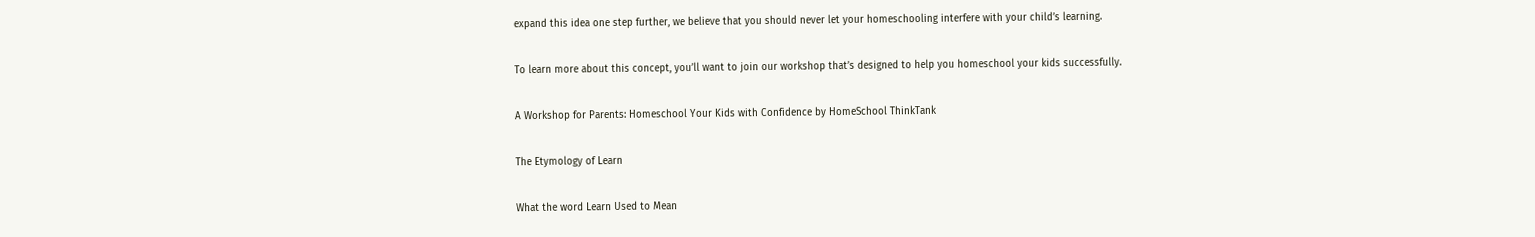expand this idea one step further, we believe that you should never let your homeschooling interfere with your child’s learning.

To learn more about this concept, you’ll want to join our workshop that’s designed to help you homeschool your kids successfully.

A Workshop for Parents: Homeschool Your Kids with Confidence by HomeSchool ThinkTank

The Etymology of Learn

What the word Learn Used to Mean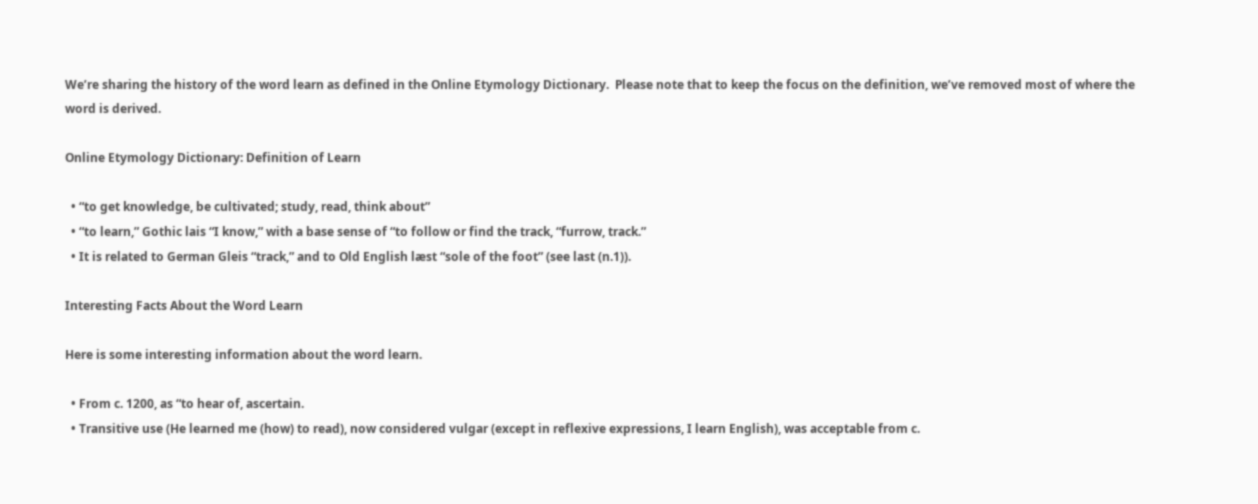We’re sharing the history of the word learn as defined in the Online Etymology Dictionary.  Please note that to keep the focus on the definition, we’ve removed most of where the word is derived.

Online Etymology Dictionary: Definition of Learn

  • “to get knowledge, be cultivated; study, read, think about”
  • “to learn,” Gothic lais “I know,” with a base sense of “to follow or find the track, “furrow, track.”
  • It is related to German Gleis “track,” and to Old English læst “sole of the foot” (see last (n.1)).

Interesting Facts About the Word Learn

Here is some interesting information about the word learn.

  • From c. 1200, as “to hear of, ascertain.
  • Transitive use (He learned me (how) to read), now considered vulgar (except in reflexive expressions, I learn English), was acceptable from c.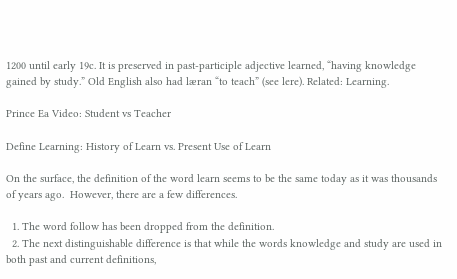1200 until early 19c. It is preserved in past-participle adjective learned, “having knowledge gained by study.” Old English also had læran “to teach” (see lere). Related: Learning.

Prince Ea Video: Student vs Teacher

Define Learning: History of Learn vs. Present Use of Learn

On the surface, the definition of the word learn seems to be the same today as it was thousands of years ago.  However, there are a few differences.

  1. The word follow has been dropped from the definition.
  2. The next distinguishable difference is that while the words knowledge and study are used in both past and current definitions,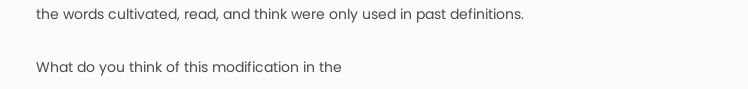the words cultivated, read, and think were only used in past definitions.

What do you think of this modification in the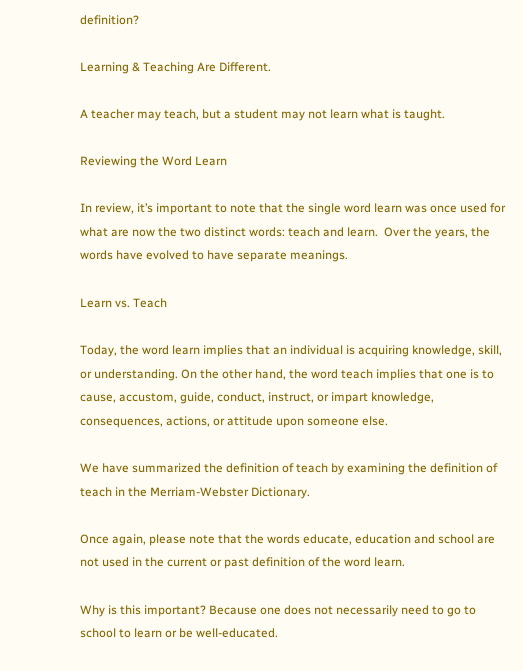definition?

Learning & Teaching Are Different.

A teacher may teach, but a student may not learn what is taught.

Reviewing the Word Learn

In review, it’s important to note that the single word learn was once used for what are now the two distinct words: teach and learn.  Over the years, the words have evolved to have separate meanings.

Learn vs. Teach

Today, the word learn implies that an individual is acquiring knowledge, skill, or understanding. On the other hand, the word teach implies that one is to cause, accustom, guide, conduct, instruct, or impart knowledge, consequences, actions, or attitude upon someone else.

We have summarized the definition of teach by examining the definition of teach in the Merriam-Webster Dictionary.

Once again, please note that the words educate, education and school are not used in the current or past definition of the word learn.

Why is this important? Because one does not necessarily need to go to school to learn or be well-educated.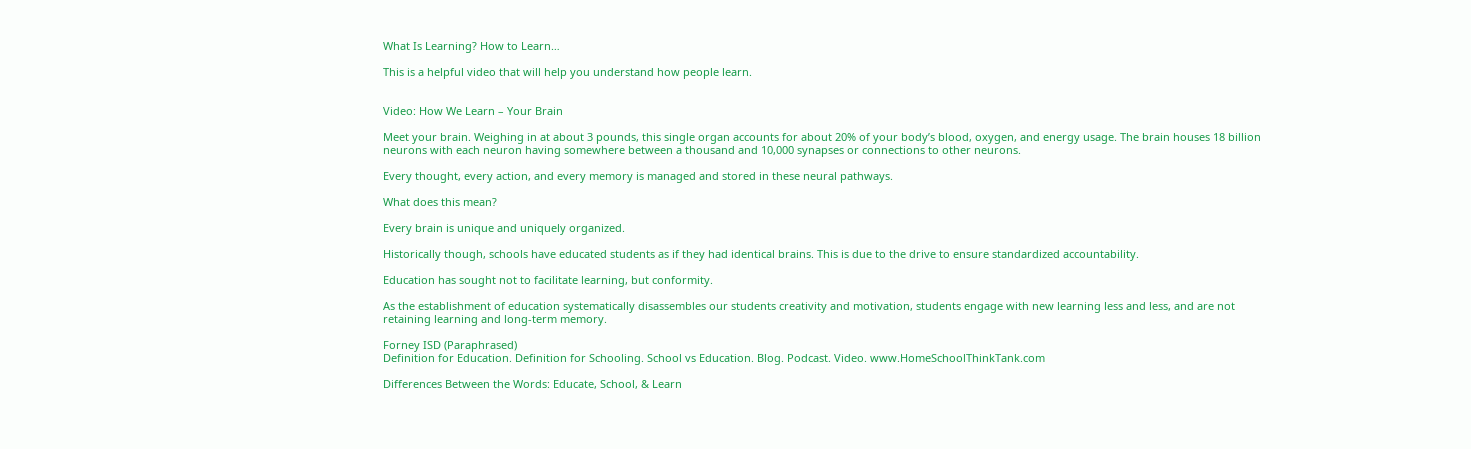What Is Learning? How to Learn…

This is a helpful video that will help you understand how people learn.


Video: How We Learn – Your Brain

Meet your brain. Weighing in at about 3 pounds, this single organ accounts for about 20% of your body’s blood, oxygen, and energy usage. The brain houses 18 billion neurons with each neuron having somewhere between a thousand and 10,000 synapses or connections to other neurons.

Every thought, every action, and every memory is managed and stored in these neural pathways.

What does this mean?

Every brain is unique and uniquely organized.

Historically though, schools have educated students as if they had identical brains. This is due to the drive to ensure standardized accountability.

Education has sought not to facilitate learning, but conformity.

As the establishment of education systematically disassembles our students creativity and motivation, students engage with new learning less and less, and are not retaining learning and long-term memory.

Forney ISD (Paraphrased)
Definition for Education. Definition for Schooling. School vs Education. Blog. Podcast. Video. www.HomeSchoolThinkTank.com

Differences Between the Words: Educate, School, & Learn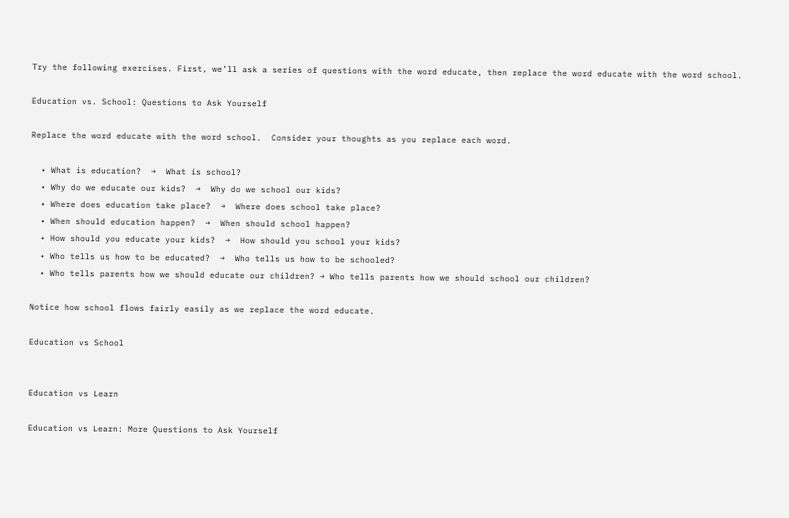Try the following exercises. First, we’ll ask a series of questions with the word educate, then replace the word educate with the word school.

Education vs. School: Questions to Ask Yourself

Replace the word educate with the word school.  Consider your thoughts as you replace each word.

  • What is education?  →  What is school?
  • Why do we educate our kids?  →  Why do we school our kids?
  • Where does education take place?  →  Where does school take place?
  • When should education happen?  →  When should school happen?
  • How should you educate your kids?  →  How should you school your kids?
  • Who tells us how to be educated?  →  Who tells us how to be schooled?
  • Who tells parents how we should educate our children? → Who tells parents how we should school our children?

Notice how school flows fairly easily as we replace the word educate.

Education vs School


Education vs Learn

Education vs Learn: More Questions to Ask Yourself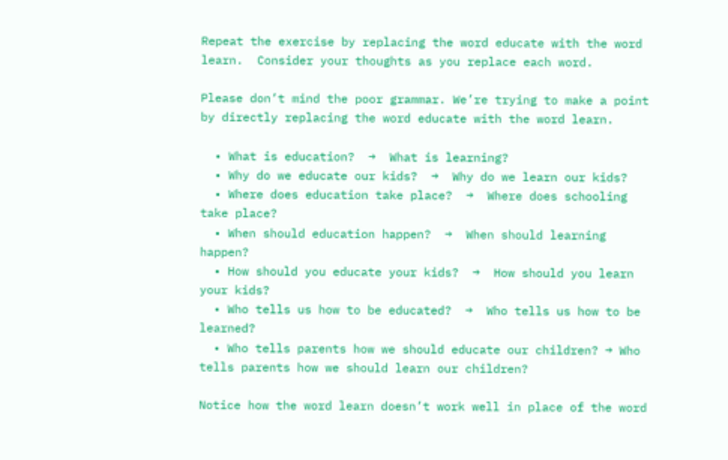Repeat the exercise by replacing the word educate with the word learn.  Consider your thoughts as you replace each word.

Please don’t mind the poor grammar. We’re trying to make a point by directly replacing the word educate with the word learn.

  • What is education?  →  What is learning?
  • Why do we educate our kids?  →  Why do we learn our kids?
  • Where does education take place?  →  Where does schooling take place?
  • When should education happen?  →  When should learning happen?
  • How should you educate your kids?  →  How should you learn your kids?
  • Who tells us how to be educated?  →  Who tells us how to be learned?
  • Who tells parents how we should educate our children? → Who tells parents how we should learn our children?

Notice how the word learn doesn’t work well in place of the word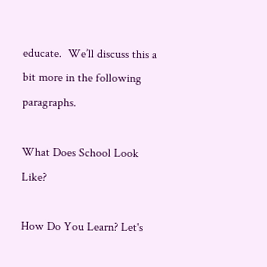educate.  We’ll discuss this a bit more in the following paragraphs.

What Does School Look Like?

How Do You Learn? Let's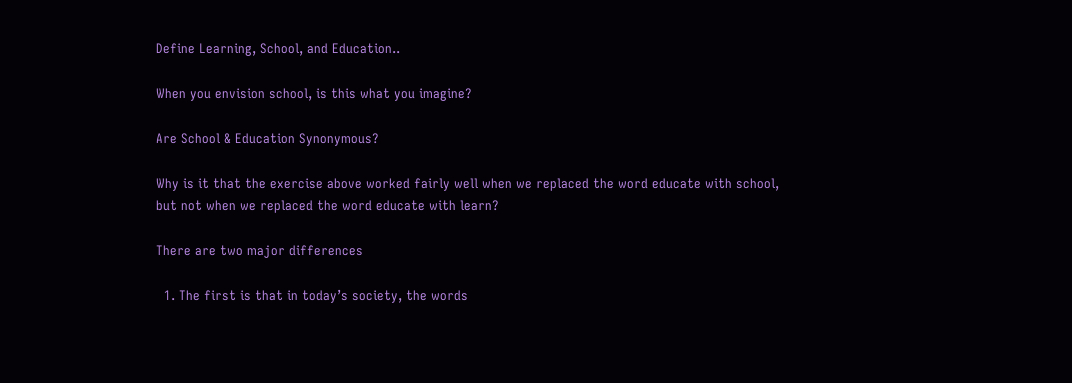Define Learning, School, and Education..

When you envision school, is this what you imagine?

Are School & Education Synonymous?

Why is it that the exercise above worked fairly well when we replaced the word educate with school, but not when we replaced the word educate with learn?

There are two major differences

  1. The first is that in today’s society, the words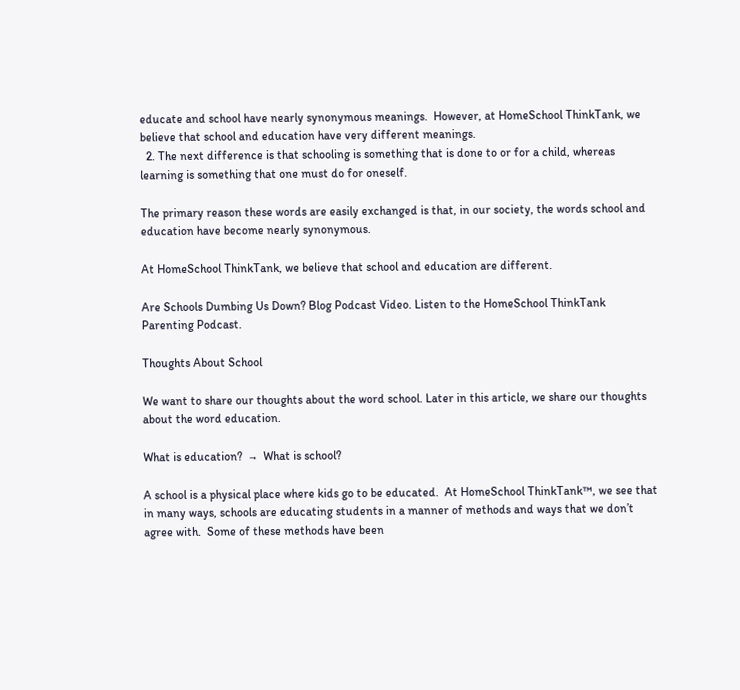educate and school have nearly synonymous meanings.  However, at HomeSchool ThinkTank, we believe that school and education have very different meanings.
  2. The next difference is that schooling is something that is done to or for a child, whereas learning is something that one must do for oneself.

The primary reason these words are easily exchanged is that, in our society, the words school and education have become nearly synonymous.

At HomeSchool ThinkTank, we believe that school and education are different.

Are Schools Dumbing Us Down? Blog Podcast Video. Listen to the HomeSchool ThinkTank Parenting Podcast.

Thoughts About School

We want to share our thoughts about the word school. Later in this article, we share our thoughts about the word education.

What is education?  →  What is school?

A school is a physical place where kids go to be educated.  At HomeSchool ThinkTank™, we see that in many ways, schools are educating students in a manner of methods and ways that we don’t agree with.  Some of these methods have been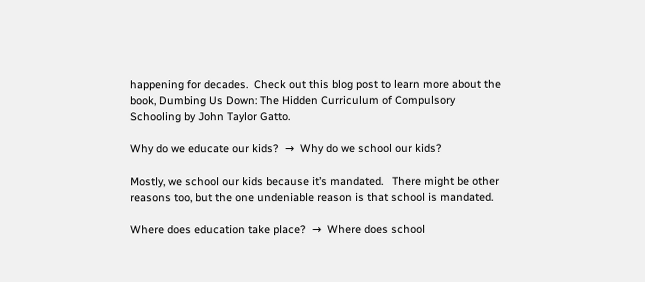happening for decades.  Check out this blog post to learn more about the book, Dumbing Us Down: The Hidden Curriculum of Compulsory Schooling by John Taylor Gatto.

Why do we educate our kids?  →  Why do we school our kids?

Mostly, we school our kids because it’s mandated.   There might be other reasons too, but the one undeniable reason is that school is mandated.

Where does education take place?  →  Where does school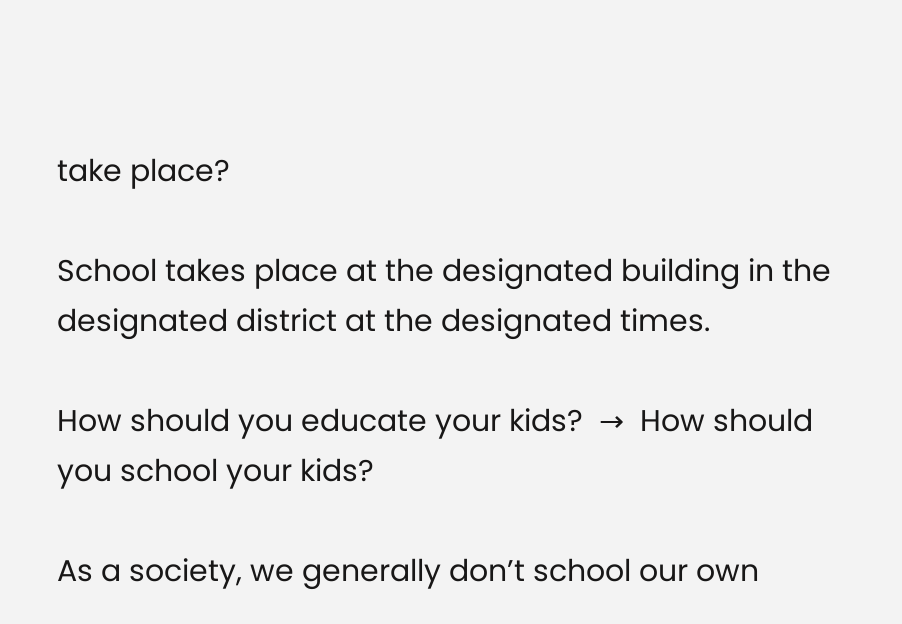take place?

School takes place at the designated building in the designated district at the designated times.

How should you educate your kids?  →  How should you school your kids?

As a society, we generally don’t school our own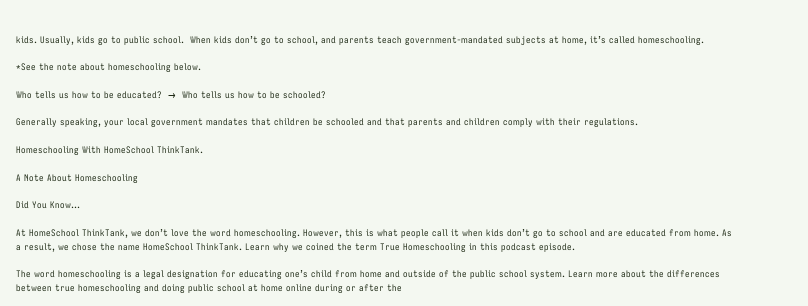kids. Usually, kids go to public school.  When kids don’t go to school, and parents teach government-mandated subjects at home, it’s called homeschooling.

*See the note about homeschooling below.

Who tells us how to be educated?  →  Who tells us how to be schooled?

Generally speaking, your local government mandates that children be schooled and that parents and children comply with their regulations.

Homeschooling With HomeSchool ThinkTank.

A Note About Homeschooling

Did You Know…

At HomeSchool ThinkTank, we don’t love the word homeschooling. However, this is what people call it when kids don’t go to school and are educated from home. As a result, we chose the name HomeSchool ThinkTank. Learn why we coined the term True Homeschooling in this podcast episode.

The word homeschooling is a legal designation for educating one’s child from home and outside of the public school system. Learn more about the differences between true homeschooling and doing public school at home online during or after the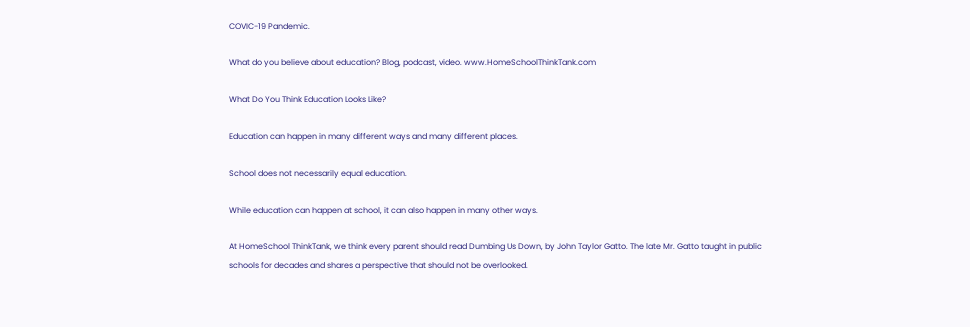COVIC-19 Pandemic.

What do you believe about education? Blog, podcast, video. www.HomeSchoolThinkTank.com

What Do You Think Education Looks Like?

Education can happen in many different ways and many different places.

School does not necessarily equal education.

While education can happen at school, it can also happen in many other ways.

At HomeSchool ThinkTank, we think every parent should read Dumbing Us Down, by John Taylor Gatto. The late Mr. Gatto taught in public schools for decades and shares a perspective that should not be overlooked.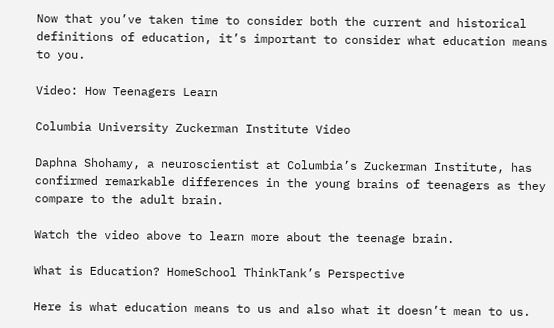Now that you’ve taken time to consider both the current and historical definitions of education, it’s important to consider what education means to you.

Video: How Teenagers Learn

Columbia University Zuckerman Institute Video

Daphna Shohamy, a neuroscientist at Columbia’s Zuckerman Institute, has confirmed remarkable differences in the young brains of teenagers as they compare to the adult brain.

Watch the video above to learn more about the teenage brain.

What is Education? HomeSchool ThinkTank’s Perspective

Here is what education means to us and also what it doesn’t mean to us.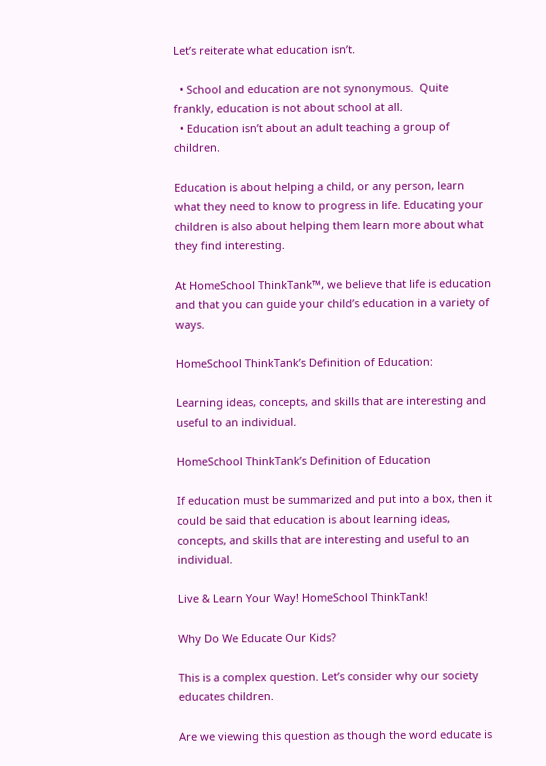Let’s reiterate what education isn’t.

  • School and education are not synonymous.  Quite frankly, education is not about school at all.
  • Education isn’t about an adult teaching a group of children.

Education is about helping a child, or any person, learn what they need to know to progress in life. Educating your children is also about helping them learn more about what they find interesting.

At HomeSchool ThinkTank™, we believe that life is education and that you can guide your child’s education in a variety of ways.

HomeSchool ThinkTank’s Definition of Education:

Learning ideas, concepts, and skills that are interesting and useful to an individual.

HomeSchool ThinkTank’s Definition of Education

If education must be summarized and put into a box, then it could be said that education is about learning ideas, concepts, and skills that are interesting and useful to an individual.

Live & Learn Your Way! HomeSchool ThinkTank!

Why Do We Educate Our Kids?

This is a complex question. Let’s consider why our society educates children.

Are we viewing this question as though the word educate is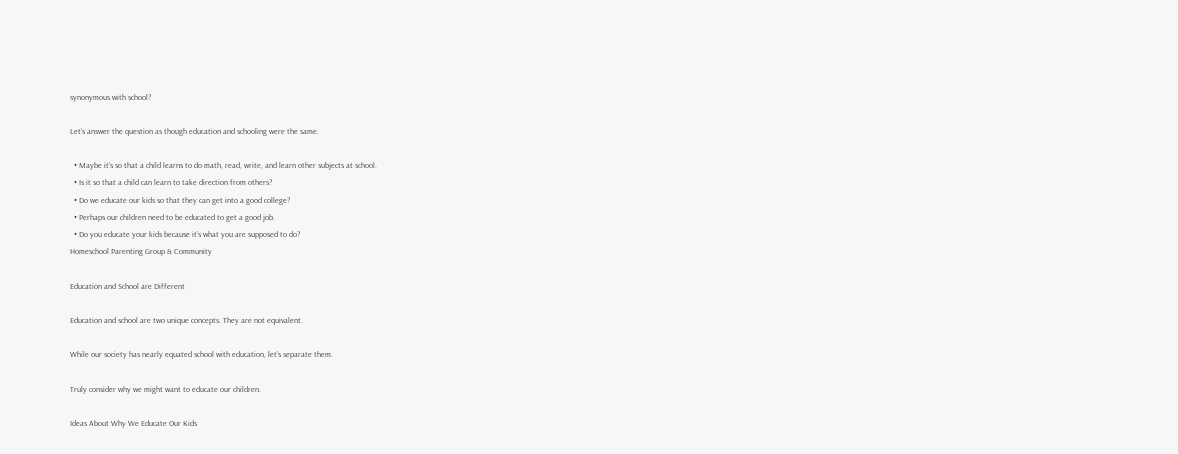synonymous with school?

Let’s answer the question as though education and schooling were the same.

  • Maybe it’s so that a child learns to do math, read, write, and learn other subjects at school.
  • Is it so that a child can learn to take direction from others?
  • Do we educate our kids so that they can get into a good college?
  • Perhaps our children need to be educated to get a good job.
  • Do you educate your kids because it’s what you are supposed to do?
Homeschool Parenting Group & Community

Education and School are Different

Education and school are two unique concepts. They are not equivalent.

While our society has nearly equated school with education, let’s separate them.

Truly consider why we might want to educate our children.

Ideas About Why We Educate Our Kids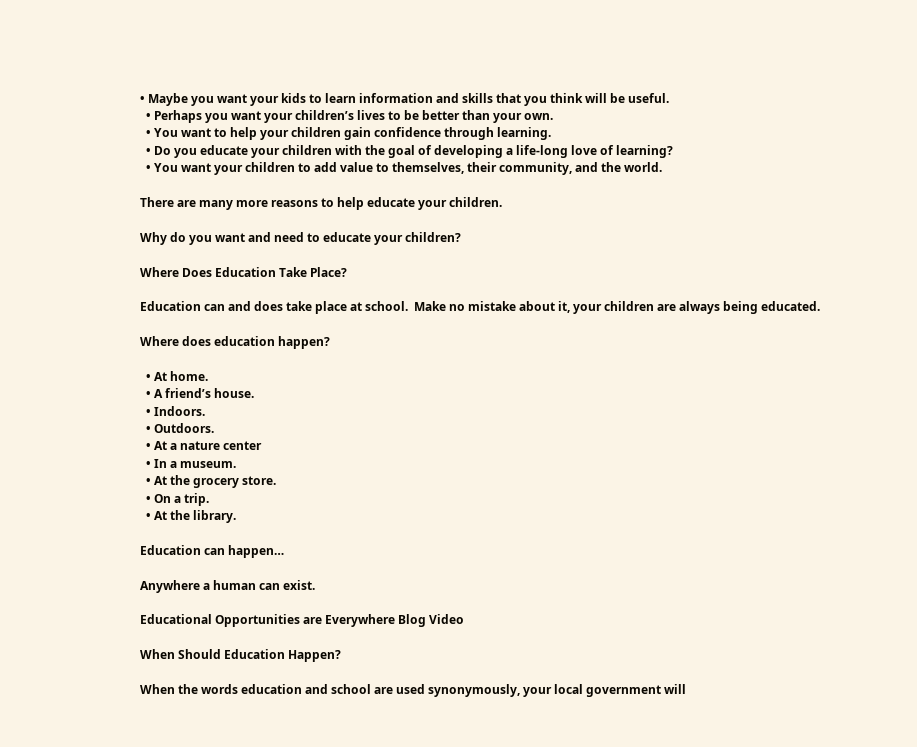• Maybe you want your kids to learn information and skills that you think will be useful.
  • Perhaps you want your children’s lives to be better than your own.
  • You want to help your children gain confidence through learning.
  • Do you educate your children with the goal of developing a life-long love of learning?
  • You want your children to add value to themselves, their community, and the world.

There are many more reasons to help educate your children.

Why do you want and need to educate your children?

Where Does Education Take Place?

Education can and does take place at school.  Make no mistake about it, your children are always being educated.

Where does education happen?

  • At home.
  • A friend’s house.
  • Indoors.
  • Outdoors.
  • At a nature center
  • In a museum.
  • At the grocery store.
  • On a trip.
  • At the library.

Education can happen…

Anywhere a human can exist.

Educational Opportunities are Everywhere Blog Video

When Should Education Happen?

When the words education and school are used synonymously, your local government will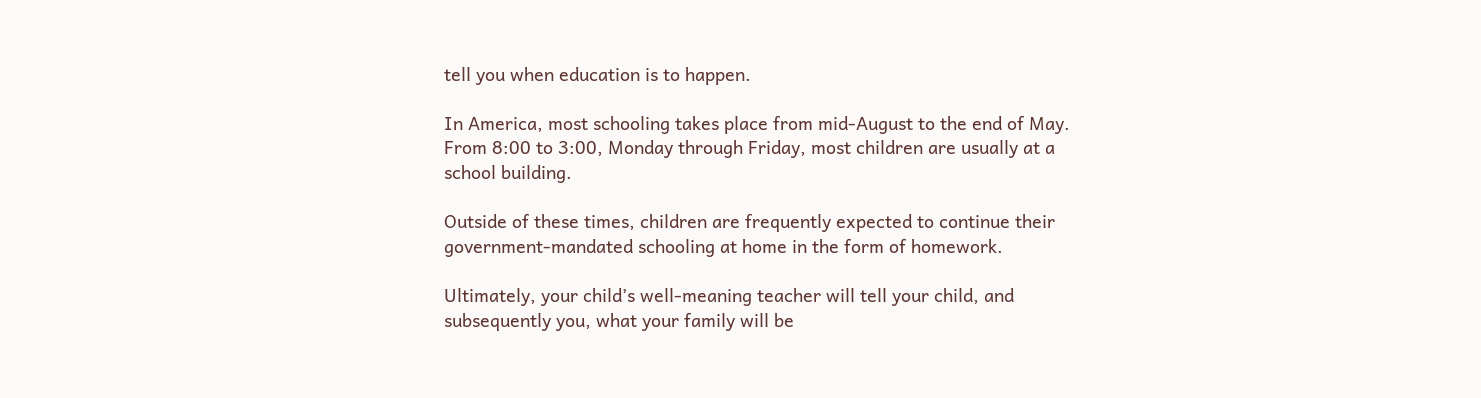tell you when education is to happen.

In America, most schooling takes place from mid-August to the end of May. From 8:00 to 3:00, Monday through Friday, most children are usually at a school building.

Outside of these times, children are frequently expected to continue their government-mandated schooling at home in the form of homework.

Ultimately, your child’s well-meaning teacher will tell your child, and subsequently you, what your family will be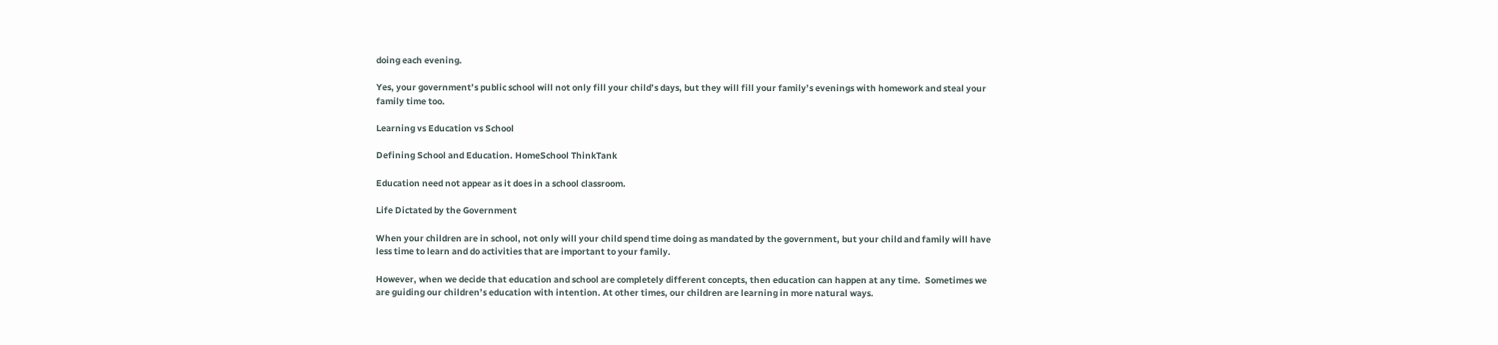doing each evening.

Yes, your government’s public school will not only fill your child’s days, but they will fill your family’s evenings with homework and steal your family time too.

Learning vs Education vs School

Defining School and Education. HomeSchool ThinkTank

Education need not appear as it does in a school classroom.

Life Dictated by the Government

When your children are in school, not only will your child spend time doing as mandated by the government, but your child and family will have less time to learn and do activities that are important to your family.

However, when we decide that education and school are completely different concepts, then education can happen at any time.  Sometimes we are guiding our children’s education with intention. At other times, our children are learning in more natural ways.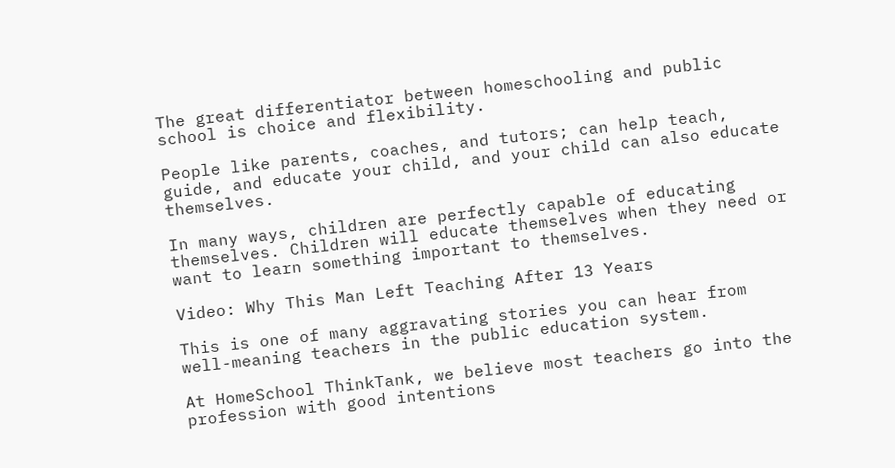The great differentiator between homeschooling and public school is choice and flexibility.

People like parents, coaches, and tutors; can help teach, guide, and educate your child, and your child can also educate themselves.

In many ways, children are perfectly capable of educating themselves. Children will educate themselves when they need or want to learn something important to themselves.

Video: Why This Man Left Teaching After 13 Years

This is one of many aggravating stories you can hear from well-meaning teachers in the public education system.

At HomeSchool ThinkTank, we believe most teachers go into the profession with good intentions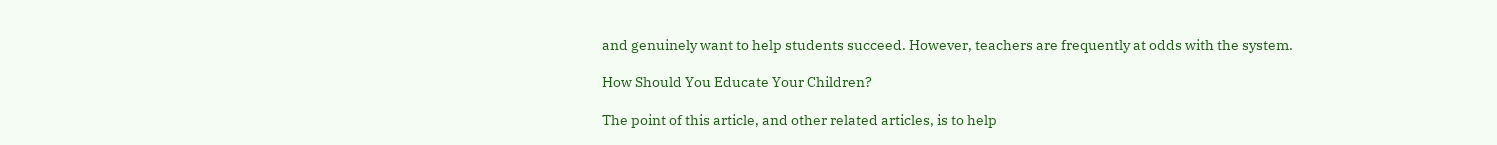and genuinely want to help students succeed. However, teachers are frequently at odds with the system.

How Should You Educate Your Children?

The point of this article, and other related articles, is to help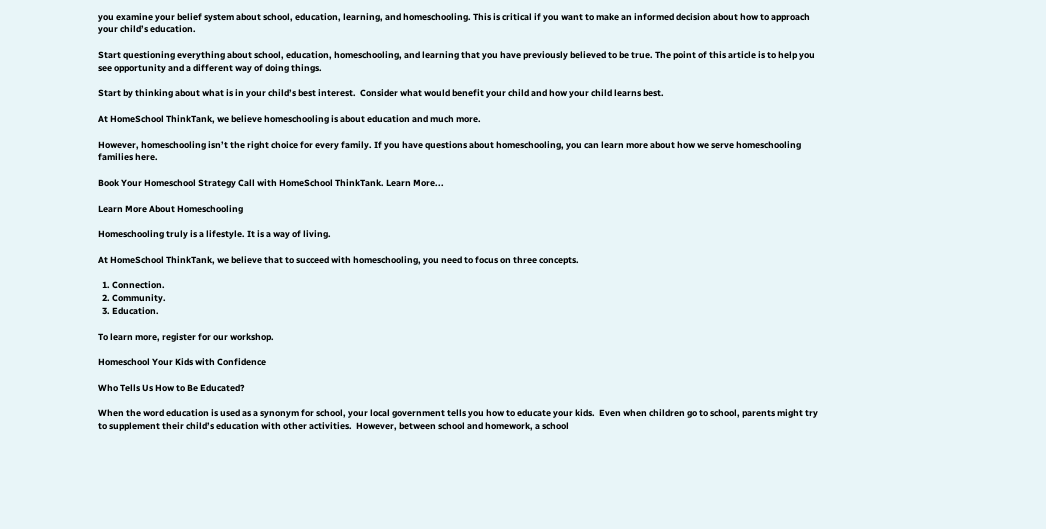you examine your belief system about school, education, learning, and homeschooling. This is critical if you want to make an informed decision about how to approach your child’s education.

Start questioning everything about school, education, homeschooling, and learning that you have previously believed to be true. The point of this article is to help you see opportunity and a different way of doing things.

Start by thinking about what is in your child’s best interest.  Consider what would benefit your child and how your child learns best.

At HomeSchool ThinkTank, we believe homeschooling is about education and much more.

However, homeschooling isn’t the right choice for every family. If you have questions about homeschooling, you can learn more about how we serve homeschooling families here.

Book Your Homeschool Strategy Call with HomeSchool ThinkTank. Learn More...

Learn More About Homeschooling

Homeschooling truly is a lifestyle. It is a way of living.

At HomeSchool ThinkTank, we believe that to succeed with homeschooling, you need to focus on three concepts.

  1. Connection.
  2. Community.
  3. Education.

To learn more, register for our workshop.

Homeschool Your Kids with Confidence

Who Tells Us How to Be Educated?

When the word education is used as a synonym for school, your local government tells you how to educate your kids.  Even when children go to school, parents might try to supplement their child’s education with other activities.  However, between school and homework, a school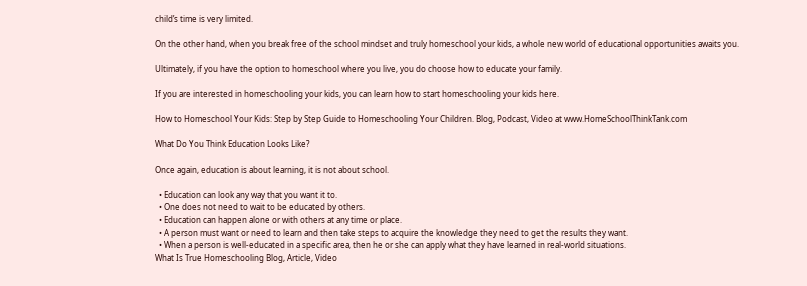child’s time is very limited.

On the other hand, when you break free of the school mindset and truly homeschool your kids, a whole new world of educational opportunities awaits you.

Ultimately, if you have the option to homeschool where you live, you do choose how to educate your family.

If you are interested in homeschooling your kids, you can learn how to start homeschooling your kids here.

How to Homeschool Your Kids: Step by Step Guide to Homeschooling Your Children. Blog, Podcast, Video at www.HomeSchoolThinkTank.com

What Do You Think Education Looks Like?

Once again, education is about learning, it is not about school.

  • Education can look any way that you want it to.
  • One does not need to wait to be educated by others.
  • Education can happen alone or with others at any time or place.
  • A person must want or need to learn and then take steps to acquire the knowledge they need to get the results they want.
  • When a person is well-educated in a specific area, then he or she can apply what they have learned in real-world situations.
What Is True Homeschooling Blog, Article, Video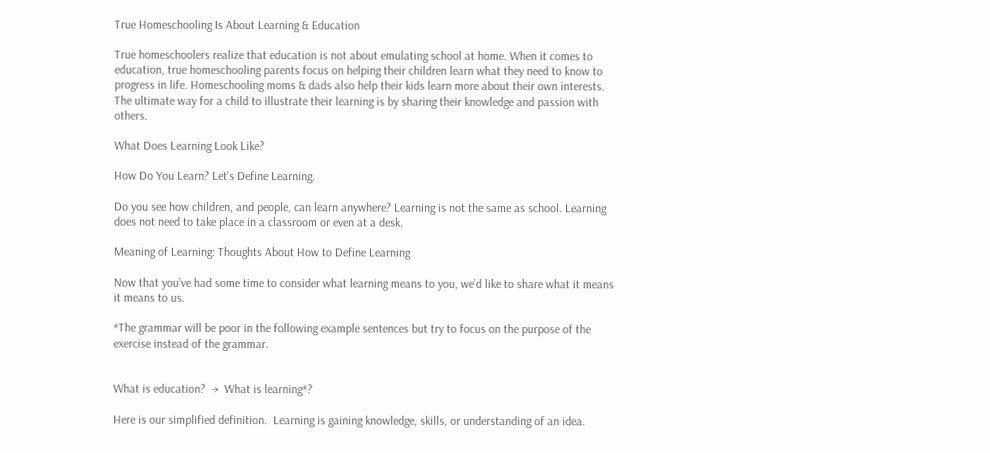True Homeschooling Is About Learning & Education

True homeschoolers realize that education is not about emulating school at home. When it comes to education, true homeschooling parents focus on helping their children learn what they need to know to progress in life. Homeschooling moms & dads also help their kids learn more about their own interests. The ultimate way for a child to illustrate their learning is by sharing their knowledge and passion with others.

What Does Learning Look Like?

How Do You Learn? Let's Define Learning.

Do you see how children, and people, can learn anywhere? Learning is not the same as school. Learning does not need to take place in a classroom or even at a desk.

Meaning of Learning: Thoughts About How to Define Learning

Now that you’ve had some time to consider what learning means to you, we’d like to share what it means it means to us.

*The grammar will be poor in the following example sentences but try to focus on the purpose of the exercise instead of the grammar.


What is education?  →  What is learning*?

Here is our simplified definition.  Learning is gaining knowledge, skills, or understanding of an idea.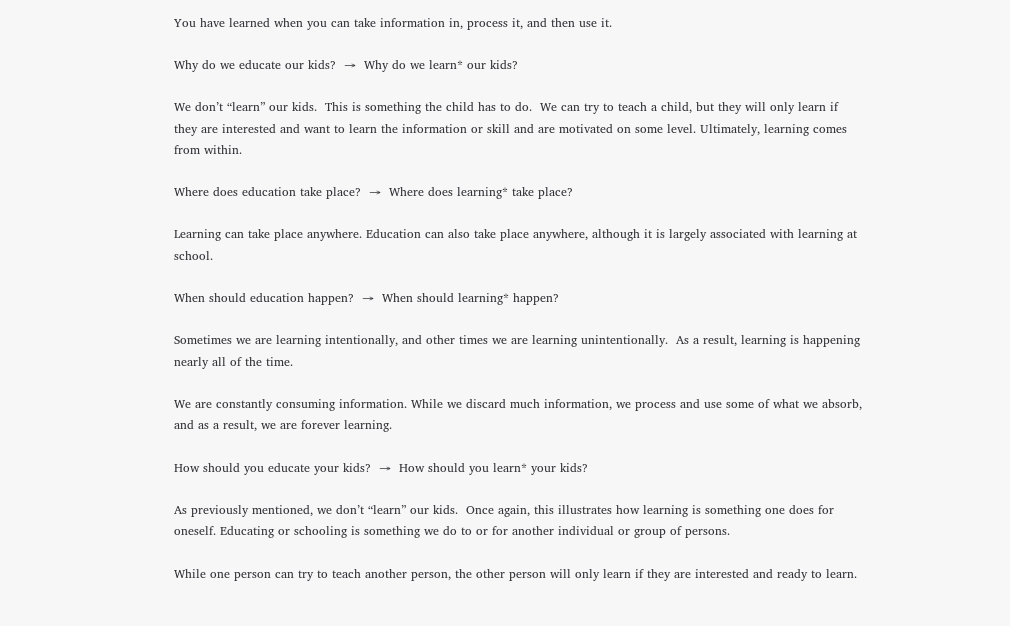You have learned when you can take information in, process it, and then use it.

Why do we educate our kids?  →  Why do we learn* our kids?

We don’t “learn” our kids.  This is something the child has to do.  We can try to teach a child, but they will only learn if they are interested and want to learn the information or skill and are motivated on some level. Ultimately, learning comes from within.

Where does education take place?  →  Where does learning* take place?

Learning can take place anywhere. Education can also take place anywhere, although it is largely associated with learning at school.

When should education happen?  →  When should learning* happen?

Sometimes we are learning intentionally, and other times we are learning unintentionally.  As a result, learning is happening nearly all of the time.

We are constantly consuming information. While we discard much information, we process and use some of what we absorb, and as a result, we are forever learning.

How should you educate your kids?  →  How should you learn* your kids?

As previously mentioned, we don’t “learn” our kids.  Once again, this illustrates how learning is something one does for oneself. Educating or schooling is something we do to or for another individual or group of persons.

While one person can try to teach another person, the other person will only learn if they are interested and ready to learn.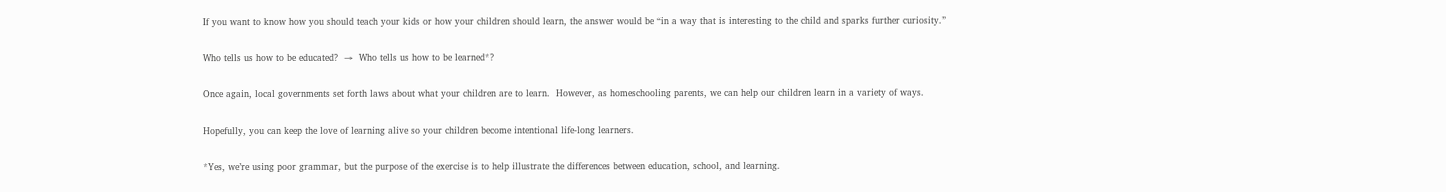If you want to know how you should teach your kids or how your children should learn, the answer would be “in a way that is interesting to the child and sparks further curiosity.”

Who tells us how to be educated?  →  Who tells us how to be learned*?

Once again, local governments set forth laws about what your children are to learn.  However, as homeschooling parents, we can help our children learn in a variety of ways.

Hopefully, you can keep the love of learning alive so your children become intentional life-long learners.

*Yes, we’re using poor grammar, but the purpose of the exercise is to help illustrate the differences between education, school, and learning.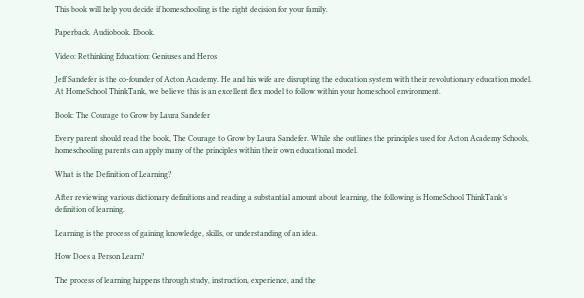This book will help you decide if homeschooling is the right decision for your family.

Paperback. Audiobook. Ebook.

Video: Rethinking Education: Geniuses and Heros

Jeff Sandefer is the co-founder of Acton Academy. He and his wife are disrupting the education system with their revolutionary education model. At HomeSchool ThinkTank, we believe this is an excellent flex model to follow within your homeschool environment.

Book: The Courage to Grow by Laura Sandefer

Every parent should read the book, The Courage to Grow by Laura Sandefer. While she outlines the principles used for Acton Academy Schools, homeschooling parents can apply many of the principles within their own educational model.

What is the Definition of Learning?

After reviewing various dictionary definitions and reading a substantial amount about learning, the following is HomeSchool ThinkTank’s definition of learning.

Learning is the process of gaining knowledge, skills, or understanding of an idea.

How Does a Person Learn?

The process of learning happens through study, instruction, experience, and the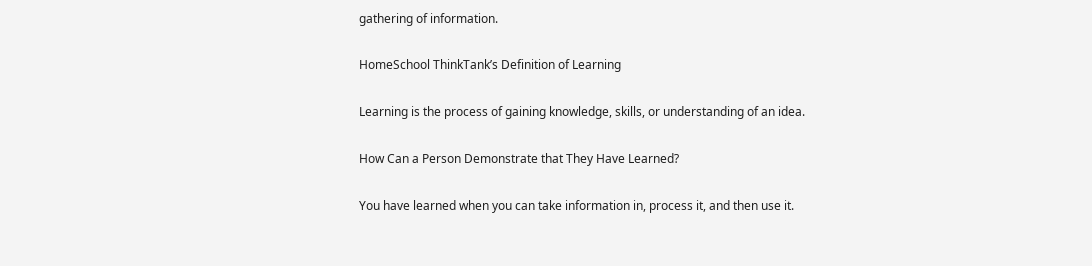gathering of information.

HomeSchool ThinkTank’s Definition of Learning

Learning is the process of gaining knowledge, skills, or understanding of an idea.

How Can a Person Demonstrate that They Have Learned?

You have learned when you can take information in, process it, and then use it.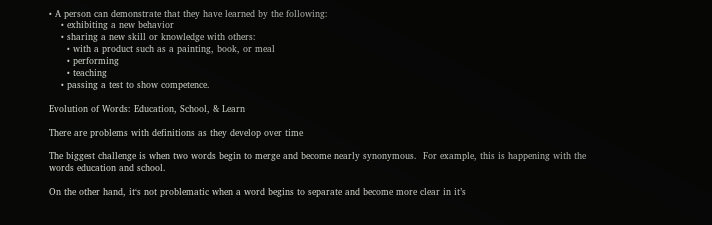• A person can demonstrate that they have learned by the following:
    • exhibiting a new behavior
    • sharing a new skill or knowledge with others:
      • with a product such as a painting, book, or meal
      • performing
      • teaching
    • passing a test to show competence.

Evolution of Words: Education, School, & Learn

There are problems with definitions as they develop over time

The biggest challenge is when two words begin to merge and become nearly synonymous.  For example, this is happening with the words education and school.

On the other hand, it‘s not problematic when a word begins to separate and become more clear in it’s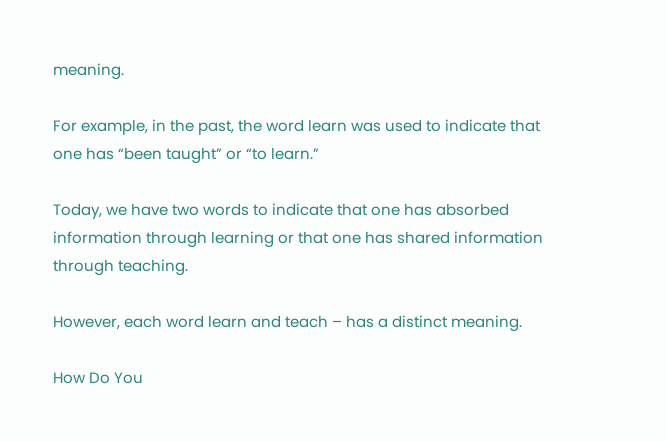meaning.

For example, in the past, the word learn was used to indicate that one has “been taught” or “to learn.”

Today, we have two words to indicate that one has absorbed information through learning or that one has shared information through teaching.

However, each word learn and teach – has a distinct meaning.

How Do You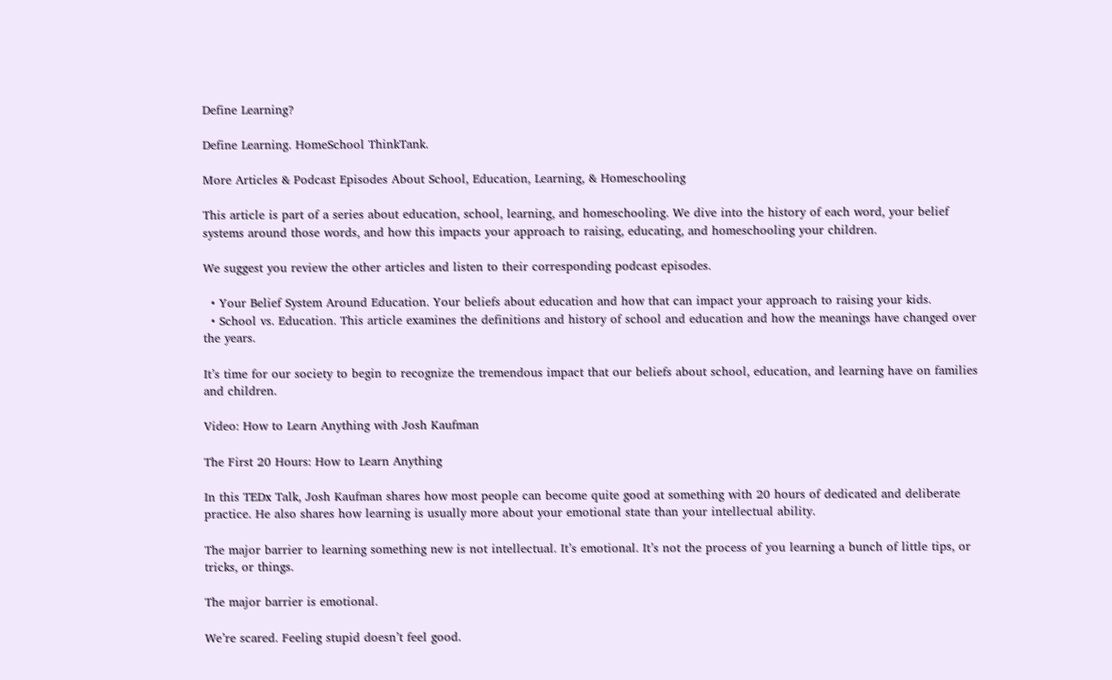Define Learning?

Define Learning. HomeSchool ThinkTank.

More Articles & Podcast Episodes About School, Education, Learning, & Homeschooling

This article is part of a series about education, school, learning, and homeschooling. We dive into the history of each word, your belief systems around those words, and how this impacts your approach to raising, educating, and homeschooling your children.

We suggest you review the other articles and listen to their corresponding podcast episodes.

  • Your Belief System Around Education. Your beliefs about education and how that can impact your approach to raising your kids.
  • School vs. Education. This article examines the definitions and history of school and education and how the meanings have changed over the years.

It’s time for our society to begin to recognize the tremendous impact that our beliefs about school, education, and learning have on families and children.

Video: How to Learn Anything with Josh Kaufman

The First 20 Hours: How to Learn Anything

In this TEDx Talk, Josh Kaufman shares how most people can become quite good at something with 20 hours of dedicated and deliberate practice. He also shares how learning is usually more about your emotional state than your intellectual ability.

The major barrier to learning something new is not intellectual. It’s emotional. It’s not the process of you learning a bunch of little tips, or tricks, or things.

The major barrier is emotional.

We’re scared. Feeling stupid doesn’t feel good.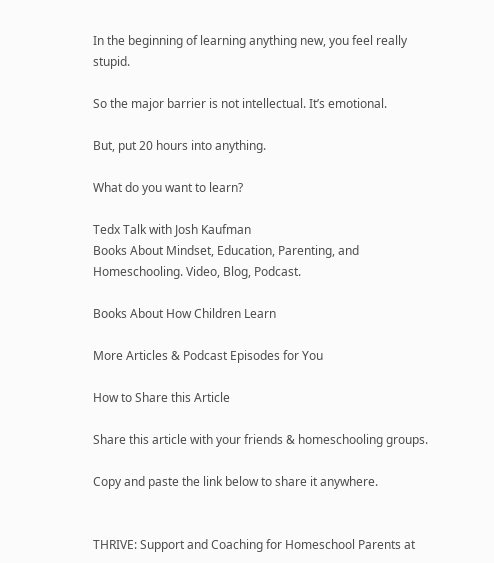In the beginning of learning anything new, you feel really stupid.

So the major barrier is not intellectual. It’s emotional.

But, put 20 hours into anything.

What do you want to learn?

Tedx Talk with Josh Kaufman
Books About Mindset, Education, Parenting, and Homeschooling. Video, Blog, Podcast.

Books About How Children Learn

More Articles & Podcast Episodes for You

How to Share this Article

Share this article with your friends & homeschooling groups.

Copy and paste the link below to share it anywhere.


THRIVE: Support and Coaching for Homeschool Parents at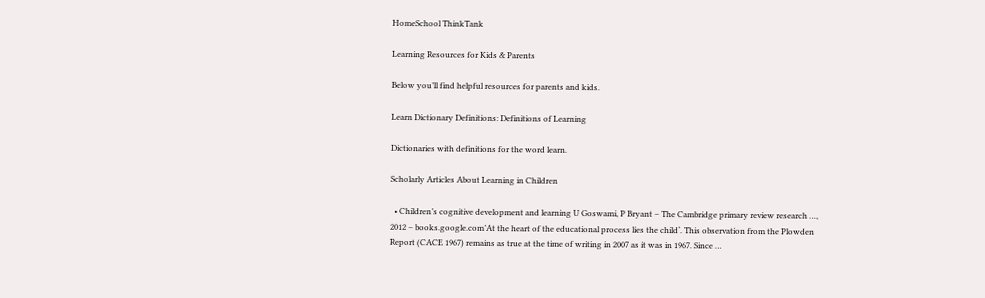HomeSchool ThinkTank

Learning Resources for Kids & Parents

Below you’ll find helpful resources for parents and kids.

Learn Dictionary Definitions: Definitions of Learning

Dictionaries with definitions for the word learn.

Scholarly Articles About Learning in Children

  • Children’s cognitive development and learning U Goswami, P Bryant – The Cambridge primary review research …, 2012 – books.google.com’At the heart of the educational process lies the child‘. This observation from the Plowden Report (CACE 1967) remains as true at the time of writing in 2007 as it was in 1967. Since …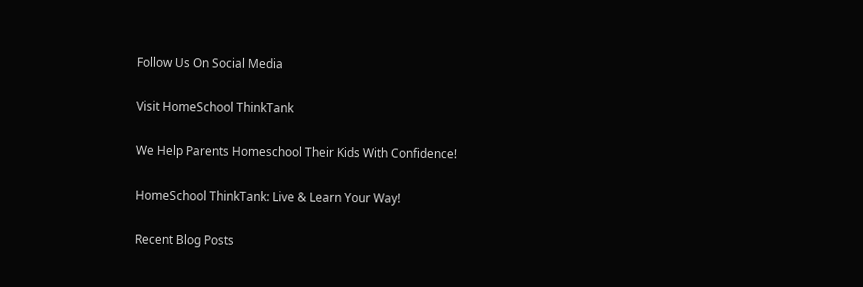Follow Us On Social Media

Visit HomeSchool ThinkTank

We Help Parents Homeschool Their Kids With Confidence!

HomeSchool ThinkTank: Live & Learn Your Way!

Recent Blog Posts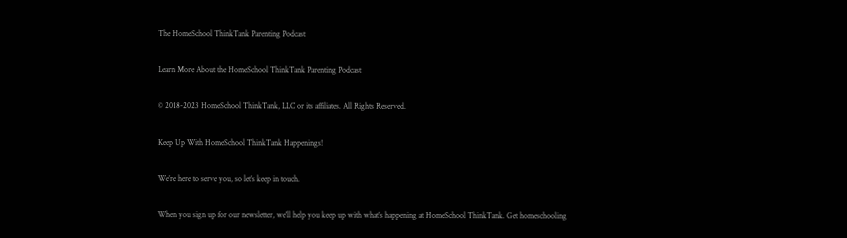The HomeSchool ThinkTank Parenting Podcast

Learn More About the HomeSchool ThinkTank Parenting Podcast

© 2018-2023 HomeSchool ThinkTank, LLC or its affiliates. All Rights Reserved.

Keep Up With HomeSchool ThinkTank Happenings!

We’re here to serve you, so let’s keep in touch.

When you sign up for our newsletter, we’ll help you keep up with what’s happening at HomeSchool ThinkTank. Get homeschooling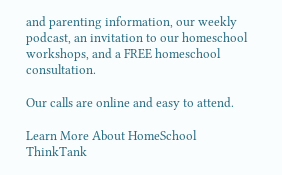and parenting information, our weekly podcast, an invitation to our homeschool workshops, and a FREE homeschool consultation.

Our calls are online and easy to attend.

Learn More About HomeSchool ThinkTank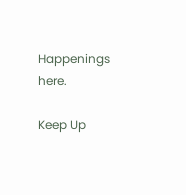Happenings here.

Keep Up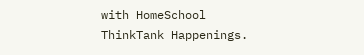with HomeSchool ThinkTank Happenings.